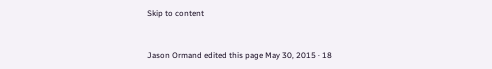Skip to content


Jason Ormand edited this page May 30, 2015 · 18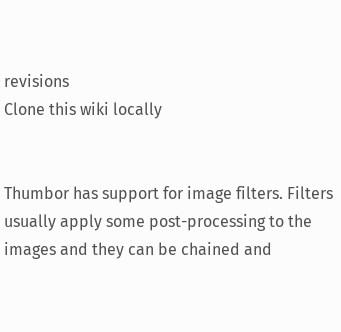revisions
Clone this wiki locally


Thumbor has support for image filters. Filters usually apply some post-processing to the images and they can be chained and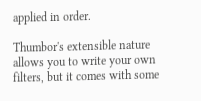applied in order.

Thumbor's extensible nature allows you to write your own filters, but it comes with some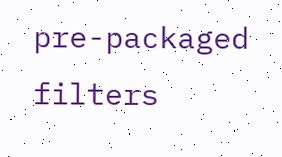pre-packaged filters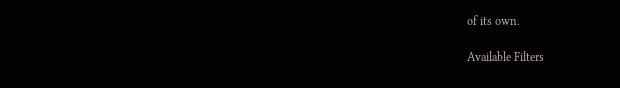of its own.

Available Filters